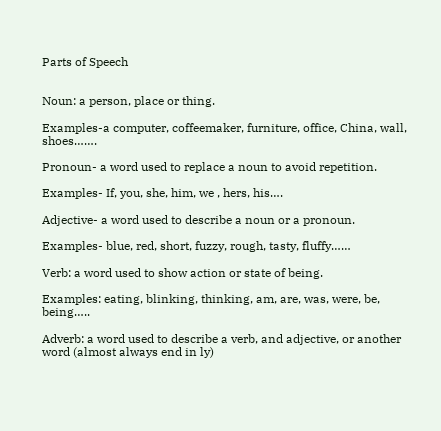Parts of Speech


Noun: a person, place or thing.

Examples-a computer, coffeemaker, furniture, office, China, wall, shoes…….

Pronoun- a word used to replace a noun to avoid repetition.

Examples- If, you, she, him, we , hers, his….

Adjective- a word used to describe a noun or a pronoun.

Examples- blue, red, short, fuzzy, rough, tasty, fluffy……

Verb: a word used to show action or state of being.

Examples: eating, blinking, thinking, am, are, was, were, be, being…..

Adverb: a word used to describe a verb, and adjective, or another word (almost always end in ly)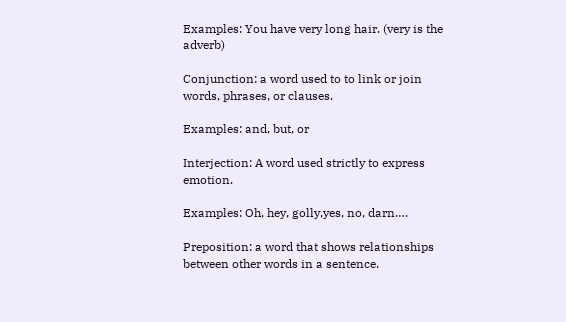Examples: You have very long hair. (very is the adverb)

Conjunction: a word used to to link or join words, phrases, or clauses.

Examples: and, but, or

Interjection: A word used strictly to express emotion.

Examples: Oh, hey, golly,yes, no, darn….

Preposition: a word that shows relationships between other words in a sentence.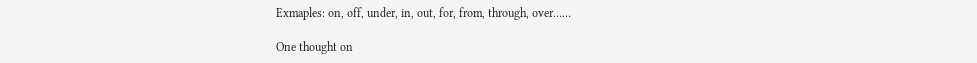Exmaples: on, off, under, in, out, for, from, through, over……

One thought on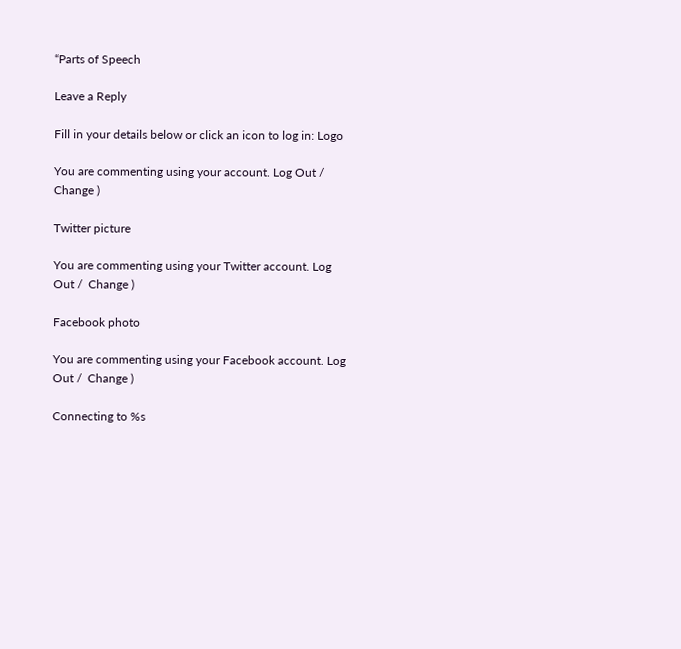“Parts of Speech

Leave a Reply

Fill in your details below or click an icon to log in: Logo

You are commenting using your account. Log Out /  Change )

Twitter picture

You are commenting using your Twitter account. Log Out /  Change )

Facebook photo

You are commenting using your Facebook account. Log Out /  Change )

Connecting to %s